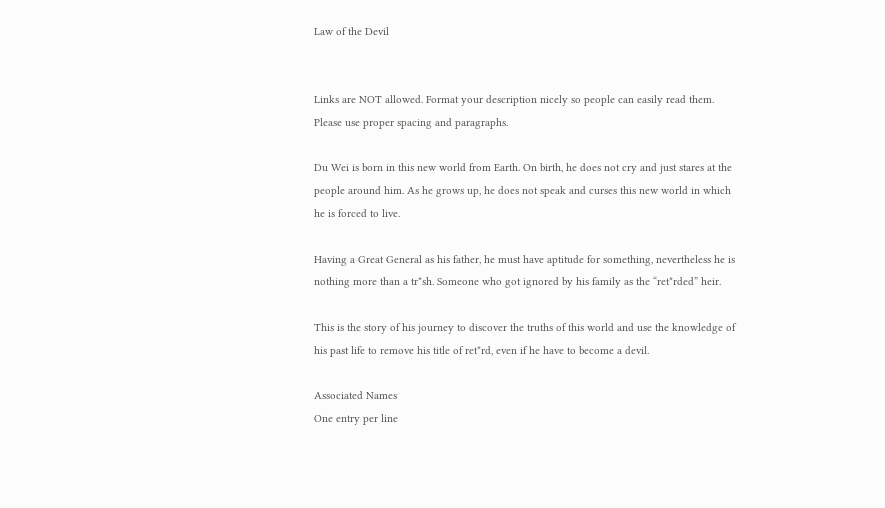Law of the Devil


Links are NOT allowed. Format your description nicely so people can easily read them. Please use proper spacing and paragraphs.

Du Wei is born in this new world from Earth. On birth, he does not cry and just stares at the people around him. As he grows up, he does not speak and curses this new world in which he is forced to live.

Having a Great General as his father, he must have aptitude for something, nevertheless he is nothing more than a tr*sh. Someone who got ignored by his family as the “ret*rded” heir.

This is the story of his journey to discover the truths of this world and use the knowledge of his past life to remove his title of ret*rd, even if he have to become a devil.

Associated Names
One entry per line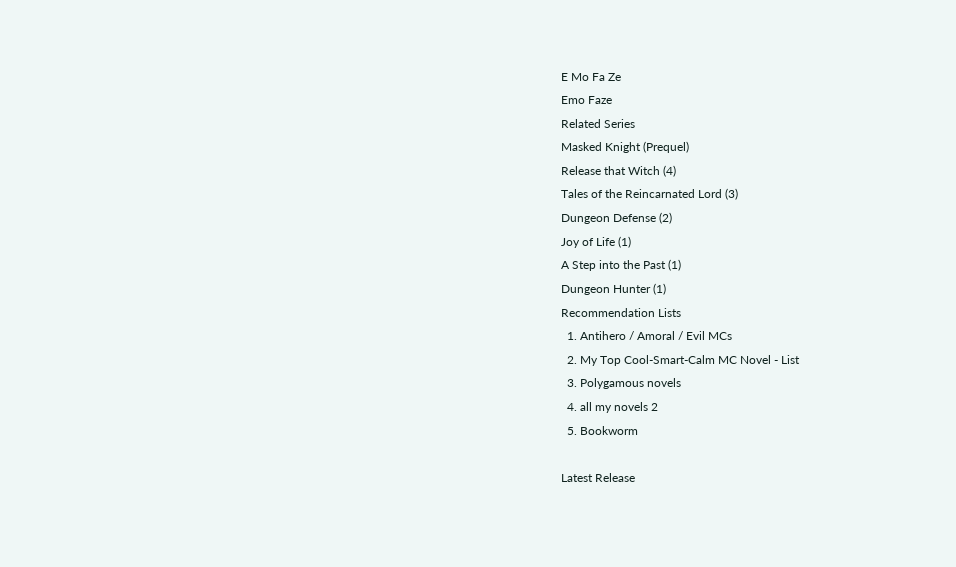E Mo Fa Ze
Emo Faze
Related Series
Masked Knight (Prequel)
Release that Witch (4)
Tales of the Reincarnated Lord (3)
Dungeon Defense (2)
Joy of Life (1)
A Step into the Past (1)
Dungeon Hunter (1)
Recommendation Lists
  1. Antihero / Amoral / Evil MCs
  2. My Top Cool-Smart-Calm MC Novel - List
  3. Polygamous novels
  4. all my novels 2
  5. Bookworm

Latest Release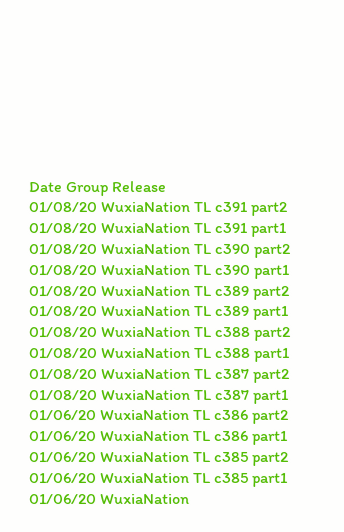Date Group Release
01/08/20 WuxiaNation TL c391 part2
01/08/20 WuxiaNation TL c391 part1
01/08/20 WuxiaNation TL c390 part2
01/08/20 WuxiaNation TL c390 part1
01/08/20 WuxiaNation TL c389 part2
01/08/20 WuxiaNation TL c389 part1
01/08/20 WuxiaNation TL c388 part2
01/08/20 WuxiaNation TL c388 part1
01/08/20 WuxiaNation TL c387 part2
01/08/20 WuxiaNation TL c387 part1
01/06/20 WuxiaNation TL c386 part2
01/06/20 WuxiaNation TL c386 part1
01/06/20 WuxiaNation TL c385 part2
01/06/20 WuxiaNation TL c385 part1
01/06/20 WuxiaNation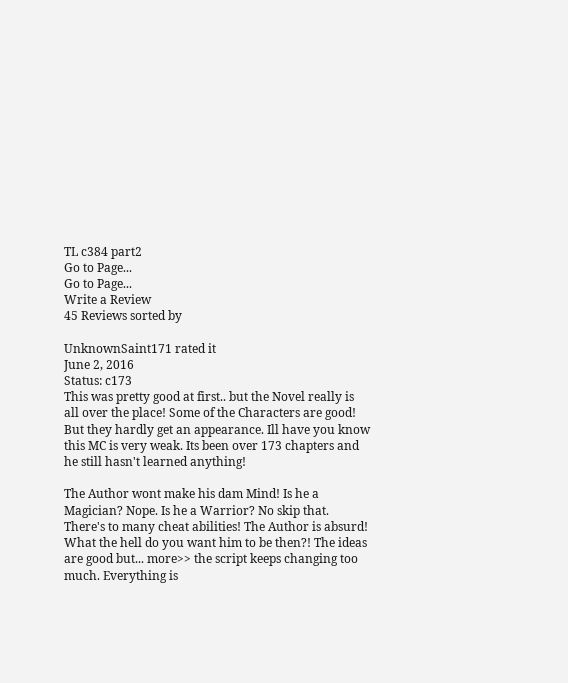TL c384 part2
Go to Page...
Go to Page...
Write a Review
45 Reviews sorted by

UnknownSaint171 rated it
June 2, 2016
Status: c173
This was pretty good at first.. but the Novel really is all over the place! Some of the Characters are good! But they hardly get an appearance. Ill have you know this MC is very weak. Its been over 173 chapters and he still hasn't learned anything!

The Author wont make his dam Mind! Is he a Magician? Nope. Is he a Warrior? No skip that. There's to many cheat abilities! The Author is absurd! What the hell do you want him to be then?! The ideas are good but... more>> the script keeps changing too much. Everything is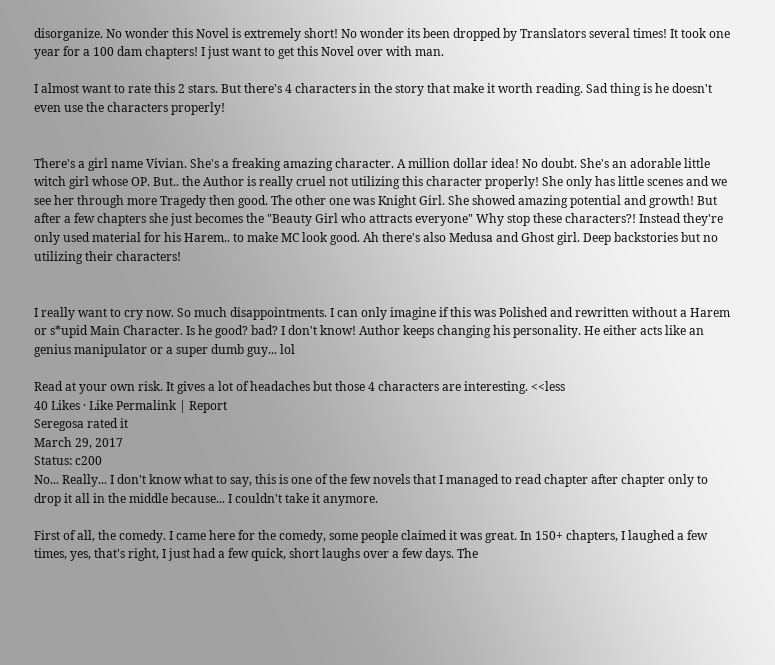disorganize. No wonder this Novel is extremely short! No wonder its been dropped by Translators several times! It took one year for a 100 dam chapters! I just want to get this Novel over with man.

I almost want to rate this 2 stars. But there's 4 characters in the story that make it worth reading. Sad thing is he doesn't even use the characters properly!


There's a girl name Vivian. She's a freaking amazing character. A million dollar idea! No doubt. She's an adorable little witch girl whose OP. But.. the Author is really cruel not utilizing this character properly! She only has little scenes and we see her through more Tragedy then good. The other one was Knight Girl. She showed amazing potential and growth! But after a few chapters she just becomes the "Beauty Girl who attracts everyone" Why stop these characters?! Instead they're only used material for his Harem.. to make MC look good. Ah there's also Medusa and Ghost girl. Deep backstories but no utilizing their characters!


I really want to cry now. So much disappointments. I can only imagine if this was Polished and rewritten without a Harem or s*upid Main Character. Is he good? bad? I don't know! Author keeps changing his personality. He either acts like an genius manipulator or a super dumb guy... lol

Read at your own risk. It gives a lot of headaches but those 4 characters are interesting. <<less
40 Likes · Like Permalink | Report
Seregosa rated it
March 29, 2017
Status: c200
No... Really... I don't know what to say, this is one of the few novels that I managed to read chapter after chapter only to drop it all in the middle because... I couldn't take it anymore.

First of all, the comedy. I came here for the comedy, some people claimed it was great. In 150+ chapters, I laughed a few times, yes, that's right, I just had a few quick, short laughs over a few days. The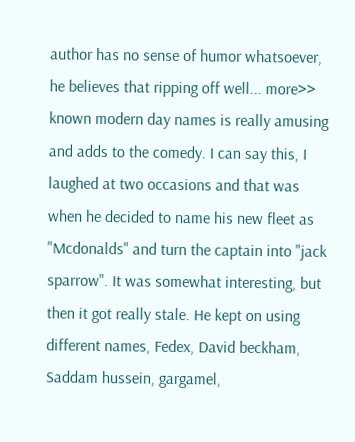author has no sense of humor whatsoever, he believes that ripping off well... more>> known modern day names is really amusing and adds to the comedy. I can say this, I laughed at two occasions and that was when he decided to name his new fleet as "Mcdonalds" and turn the captain into "jack sparrow". It was somewhat interesting, but then it got really stale. He kept on using different names, Fedex, David beckham, Saddam hussein, gargamel,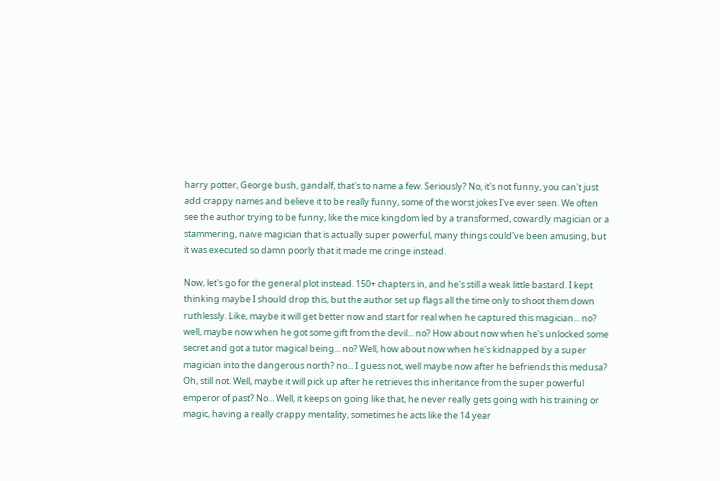harry potter, George bush, gandalf, that's to name a few. Seriously? No, it's not funny, you can't just add crappy names and believe it to be really funny, some of the worst jokes I've ever seen. We often see the author trying to be funny, like the mice kingdom led by a transformed, cowardly magician or a stammering, naive magician that is actually super powerful, many things could've been amusing, but it was executed so damn poorly that it made me cringe instead.

Now, let's go for the general plot instead. 150+ chapters in, and he's still a weak little bastard. I kept thinking maybe I should drop this, but the author set up flags all the time only to shoot them down ruthlessly. Like, maybe it will get better now and start for real when he captured this magician... no? well, maybe now when he got some gift from the devil... no? How about now when he's unlocked some secret and got a tutor magical being... no? Well, how about now when he's kidnapped by a super magician into the dangerous north? no... I guess not, well maybe now after he befriends this medusa? Oh, still not. Well, maybe it will pick up after he retrieves this inheritance from the super powerful emperor of past? No... Well, it keeps on going like that, he never really gets going with his training or magic, having a really crappy mentality, sometimes he acts like the 14 year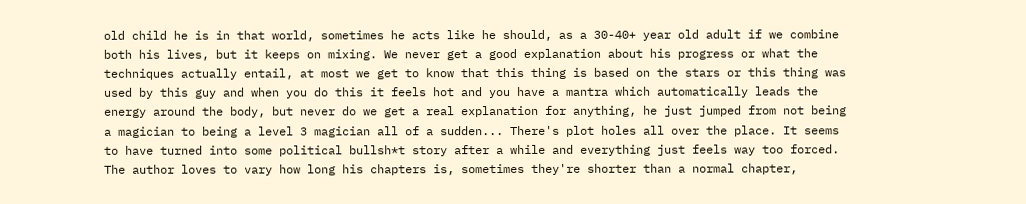old child he is in that world, sometimes he acts like he should, as a 30-40+ year old adult if we combine both his lives, but it keeps on mixing. We never get a good explanation about his progress or what the techniques actually entail, at most we get to know that this thing is based on the stars or this thing was used by this guy and when you do this it feels hot and you have a mantra which automatically leads the energy around the body, but never do we get a real explanation for anything, he just jumped from not being a magician to being a level 3 magician all of a sudden... There's plot holes all over the place. It seems to have turned into some political bullsh*t story after a while and everything just feels way too forced. The author loves to vary how long his chapters is, sometimes they're shorter than a normal chapter,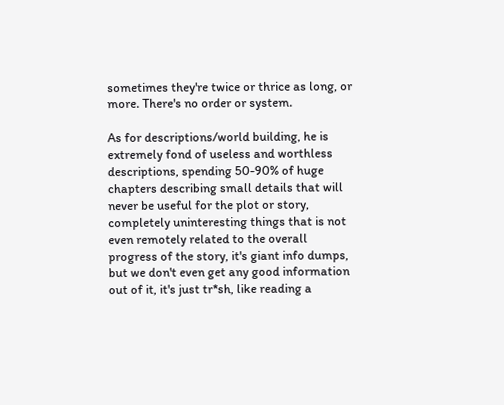sometimes they're twice or thrice as long, or more. There's no order or system.

As for descriptions/world building, he is extremely fond of useless and worthless descriptions, spending 50-90% of huge chapters describing small details that will never be useful for the plot or story, completely uninteresting things that is not even remotely related to the overall progress of the story, it's giant info dumps, but we don't even get any good information out of it, it's just tr*sh, like reading a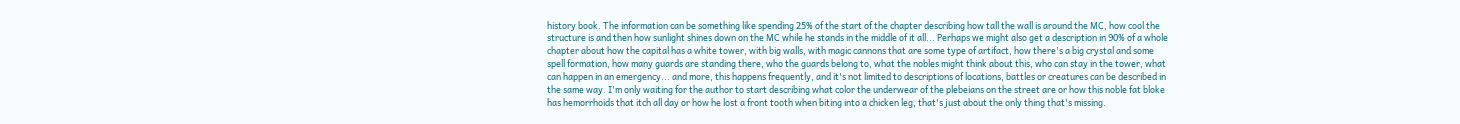history book. The information can be something like spending 25% of the start of the chapter describing how tall the wall is around the MC, how cool the structure is and then how sunlight shines down on the MC while he stands in the middle of it all... Perhaps we might also get a description in 90% of a whole chapter about how the capital has a white tower, with big walls, with magic cannons that are some type of artifact, how there's a big crystal and some spell formation, how many guards are standing there, who the guards belong to, what the nobles might think about this, who can stay in the tower, what can happen in an emergency... and more, this happens frequently, and it's not limited to descriptions of locations, battles or creatures can be described in the same way. I'm only waiting for the author to start describing what color the underwear of the plebeians on the street are or how this noble fat bloke has hemorrhoids that itch all day or how he lost a front tooth when biting into a chicken leg, that's just about the only thing that's missing.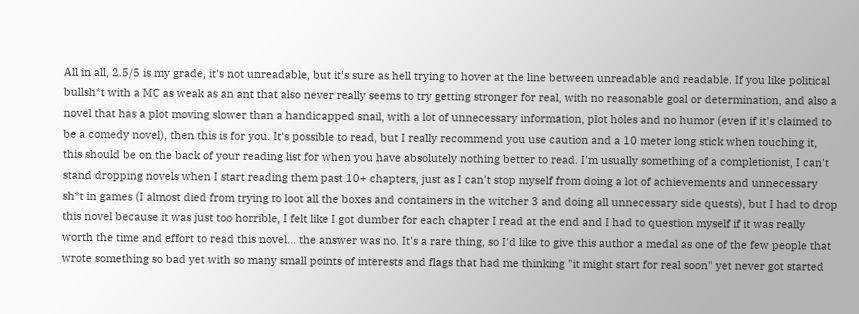All in all, 2.5/5 is my grade, it's not unreadable, but it's sure as hell trying to hover at the line between unreadable and readable. If you like political bullsh*t with a MC as weak as an ant that also never really seems to try getting stronger for real, with no reasonable goal or determination, and also a novel that has a plot moving slower than a handicapped snail, with a lot of unnecessary information, plot holes and no humor (even if it's claimed to be a comedy novel), then this is for you. It's possible to read, but I really recommend you use caution and a 10 meter long stick when touching it, this should be on the back of your reading list for when you have absolutely nothing better to read. I'm usually something of a completionist, I can't stand dropping novels when I start reading them past 10+ chapters, just as I can't stop myself from doing a lot of achievements and unnecessary sh*t in games (I almost died from trying to loot all the boxes and containers in the witcher 3 and doing all unnecessary side quests), but I had to drop this novel because it was just too horrible, I felt like I got dumber for each chapter I read at the end and I had to question myself if it was really worth the time and effort to read this novel... the answer was no. It's a rare thing, so I'd like to give this author a medal as one of the few people that wrote something so bad yet with so many small points of interests and flags that had me thinking "it might start for real soon" yet never got started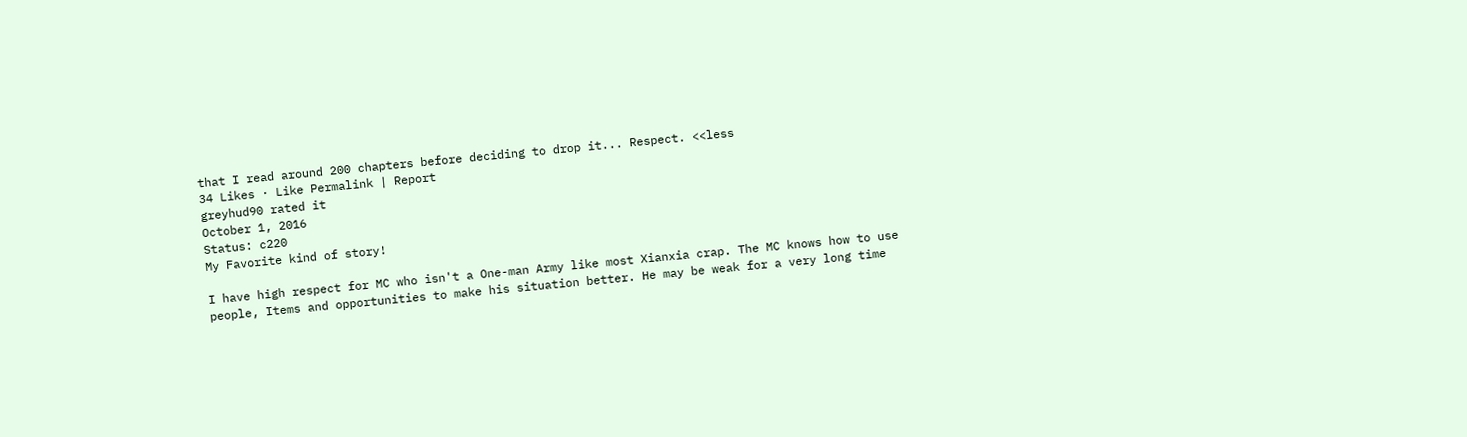that I read around 200 chapters before deciding to drop it... Respect. <<less
34 Likes · Like Permalink | Report
greyhud90 rated it
October 1, 2016
Status: c220
My Favorite kind of story!

I have high respect for MC who isn't a One-man Army like most Xianxia crap. The MC knows how to use people, Items and opportunities to make his situation better. He may be weak for a very long time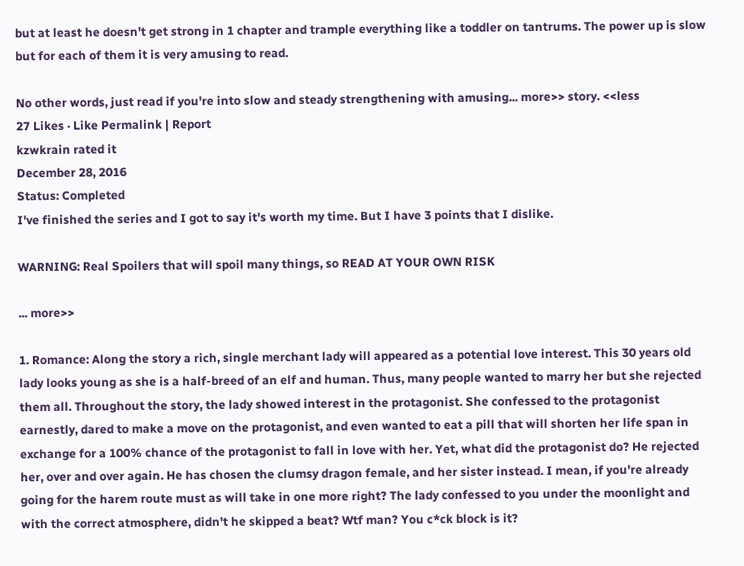but at least he doesn't get strong in 1 chapter and trample everything like a toddler on tantrums. The power up is slow but for each of them it is very amusing to read.

No other words, just read if you're into slow and steady strengthening with amusing... more>> story. <<less
27 Likes · Like Permalink | Report
kzwkrain rated it
December 28, 2016
Status: Completed
I've finished the series and I got to say it's worth my time. But I have 3 points that I dislike.

WARNING: Real Spoilers that will spoil many things, so READ AT YOUR OWN RISK

... more>>

1. Romance: Along the story a rich, single merchant lady will appeared as a potential love interest. This 30 years old lady looks young as she is a half-breed of an elf and human. Thus, many people wanted to marry her but she rejected them all. Throughout the story, the lady showed interest in the protagonist. She confessed to the protagonist earnestly, dared to make a move on the protagonist, and even wanted to eat a pill that will shorten her life span in exchange for a 100% chance of the protagonist to fall in love with her. Yet, what did the protagonist do? He rejected her, over and over again. He has chosen the clumsy dragon female, and her sister instead. I mean, if you're already going for the harem route must as will take in one more right? The lady confessed to you under the moonlight and with the correct atmosphere, didn't he skipped a beat? Wtf man? You c*ck block is it?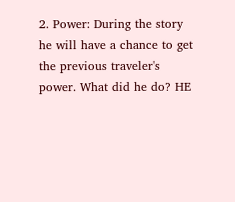2. Power: During the story he will have a chance to get the previous traveler's power. What did he do? HE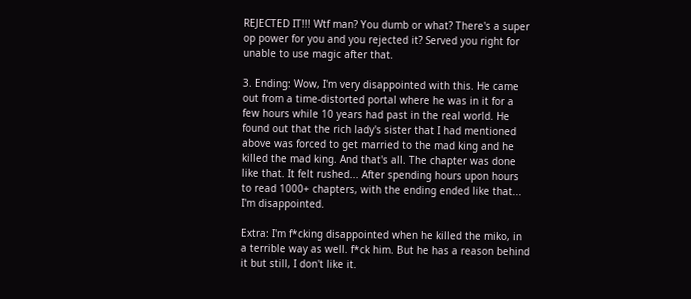REJECTED IT!!! Wtf man? You dumb or what? There's a super op power for you and you rejected it? Served you right for unable to use magic after that.

3. Ending: Wow, I'm very disappointed with this. He came out from a time-distorted portal where he was in it for a few hours while 10 years had past in the real world. He found out that the rich lady's sister that I had mentioned above was forced to get married to the mad king and he killed the mad king. And that's all. The chapter was done like that. It felt rushed... After spending hours upon hours to read 1000+ chapters, with the ending ended like that... I'm disappointed.

Extra: I'm f*cking disappointed when he killed the miko, in a terrible way as well. f*ck him. But he has a reason behind it but still, I don't like it.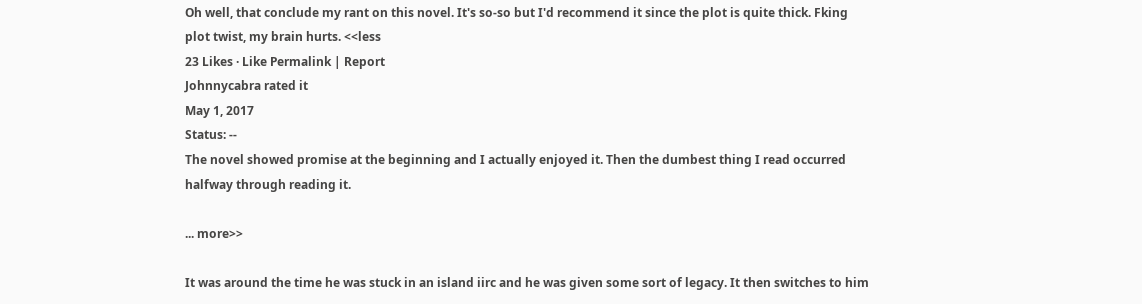Oh well, that conclude my rant on this novel. It's so-so but I'd recommend it since the plot is quite thick. Fking plot twist, my brain hurts. <<less
23 Likes · Like Permalink | Report
Johnnycabra rated it
May 1, 2017
Status: --
The novel showed promise at the beginning and I actually enjoyed it. Then the dumbest thing I read occurred halfway through reading it.

... more>>

It was around the time he was stuck in an island iirc and he was given some sort of legacy. It then switches to him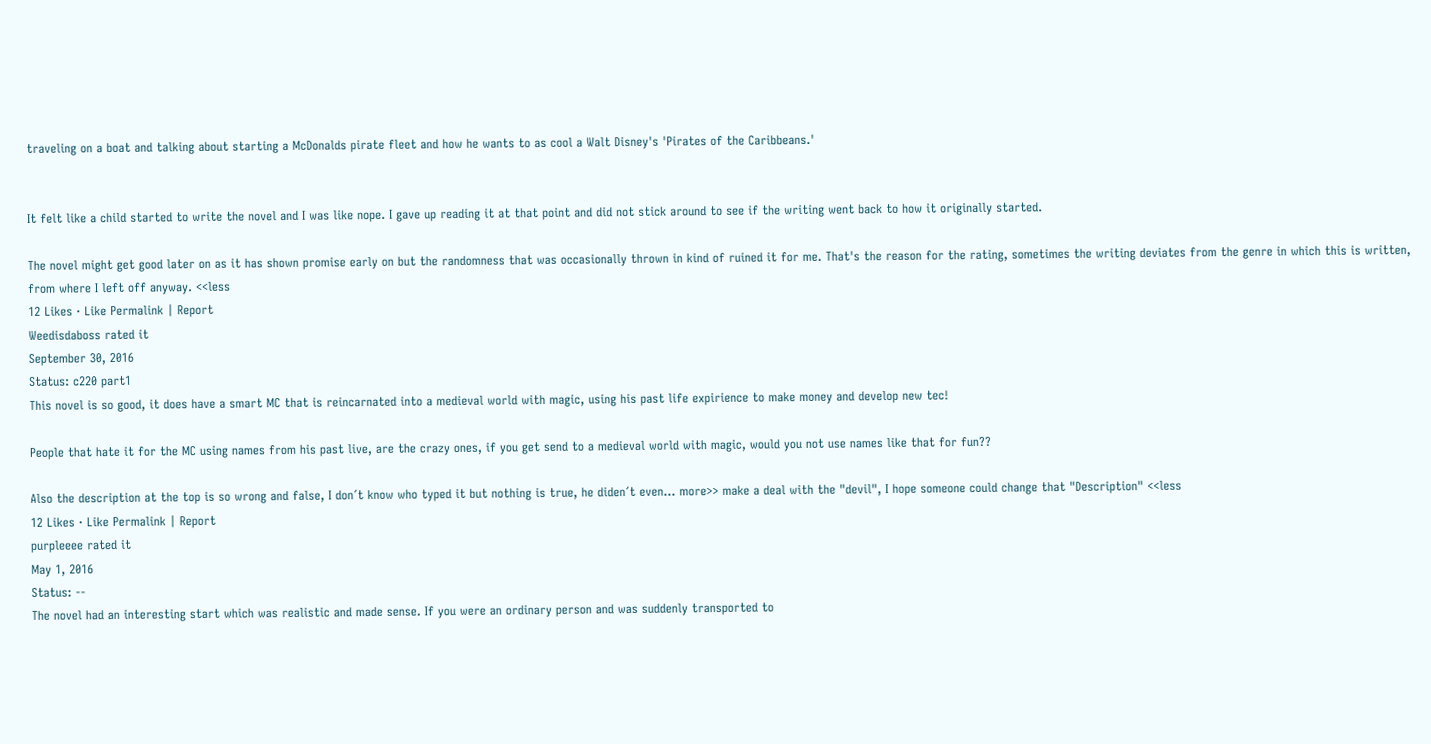traveling on a boat and talking about starting a McDonalds pirate fleet and how he wants to as cool a Walt Disney's 'Pirates of the Caribbeans.'


It felt like a child started to write the novel and I was like nope. I gave up reading it at that point and did not stick around to see if the writing went back to how it originally started.

The novel might get good later on as it has shown promise early on but the randomness that was occasionally thrown in kind of ruined it for me. That's the reason for the rating, sometimes the writing deviates from the genre in which this is written, from where I left off anyway. <<less
12 Likes · Like Permalink | Report
Weedisdaboss rated it
September 30, 2016
Status: c220 part1
This novel is so good, it does have a smart MC that is reincarnated into a medieval world with magic, using his past life expirience to make money and develop new tec!

People that hate it for the MC using names from his past live, are the crazy ones, if you get send to a medieval world with magic, would you not use names like that for fun??

Also the description at the top is so wrong and false, I don´t know who typed it but nothing is true, he diden´t even... more>> make a deal with the "devil", I hope someone could change that "Description" <<less
12 Likes · Like Permalink | Report
purpleeee rated it
May 1, 2016
Status: --
The novel had an interesting start which was realistic and made sense. If you were an ordinary person and was suddenly transported to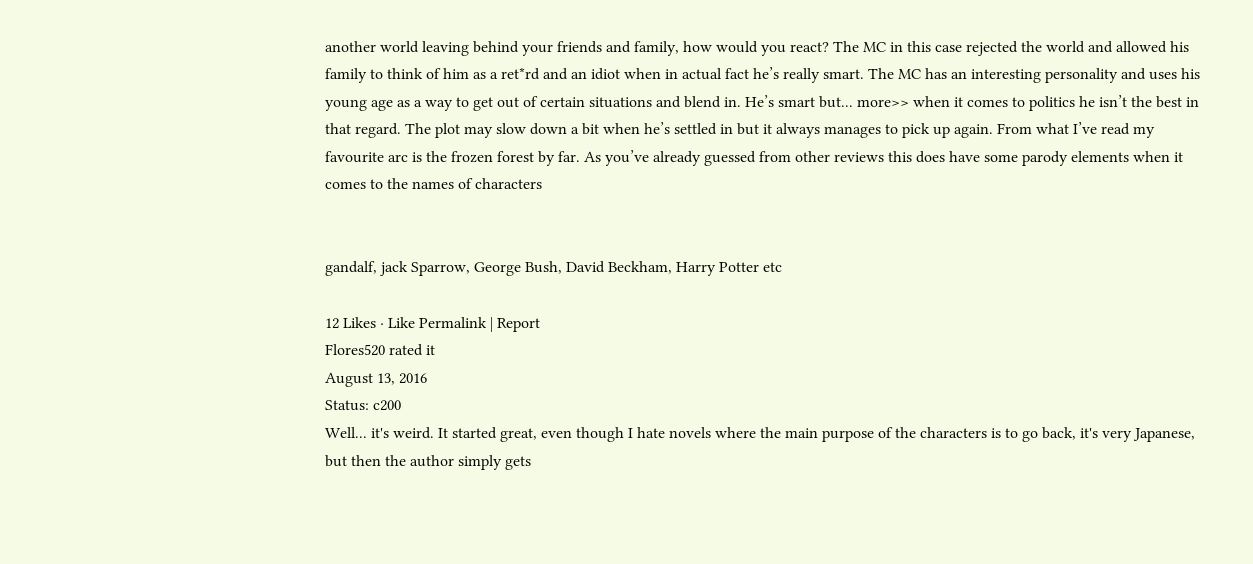another world leaving behind your friends and family, how would you react? The MC in this case rejected the world and allowed his family to think of him as a ret*rd and an idiot when in actual fact he’s really smart. The MC has an interesting personality and uses his young age as a way to get out of certain situations and blend in. He’s smart but... more>> when it comes to politics he isn’t the best in that regard. The plot may slow down a bit when he’s settled in but it always manages to pick up again. From what I’ve read my favourite arc is the frozen forest by far. As you’ve already guessed from other reviews this does have some parody elements when it comes to the names of characters


gandalf, jack Sparrow, George Bush, David Beckham, Harry Potter etc

12 Likes · Like Permalink | Report
Flores520 rated it
August 13, 2016
Status: c200
Well... it's weird. It started great, even though I hate novels where the main purpose of the characters is to go back, it's very Japanese, but then the author simply gets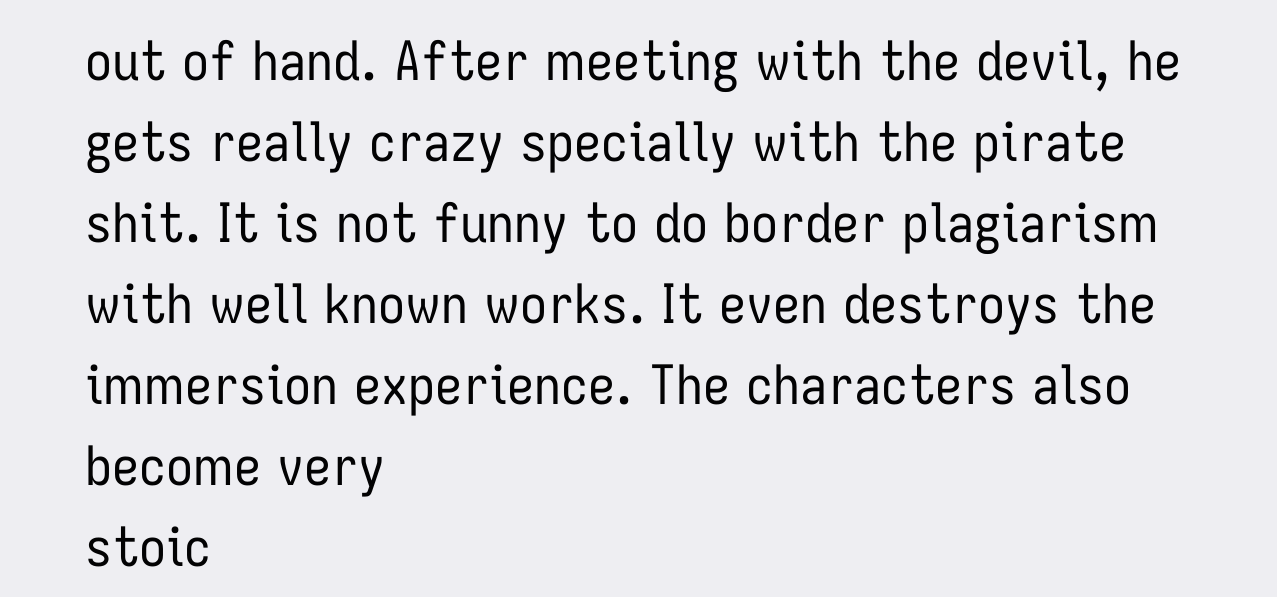out of hand. After meeting with the devil, he gets really crazy specially with the pirate shit. It is not funny to do border plagiarism with well known works. It even destroys the immersion experience. The characters also become very
stoic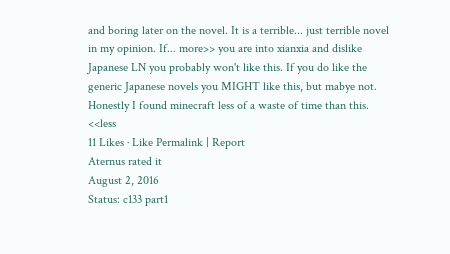and boring later on the novel. It is a terrible... just terrible novel in my opinion. If... more>> you are into xianxia and dislike Japanese LN you probably won't like this. If you do like the generic Japanese novels you MIGHT like this, but mabye not. Honestly I found minecraft less of a waste of time than this. <<less
11 Likes · Like Permalink | Report
Aternus rated it
August 2, 2016
Status: c133 part1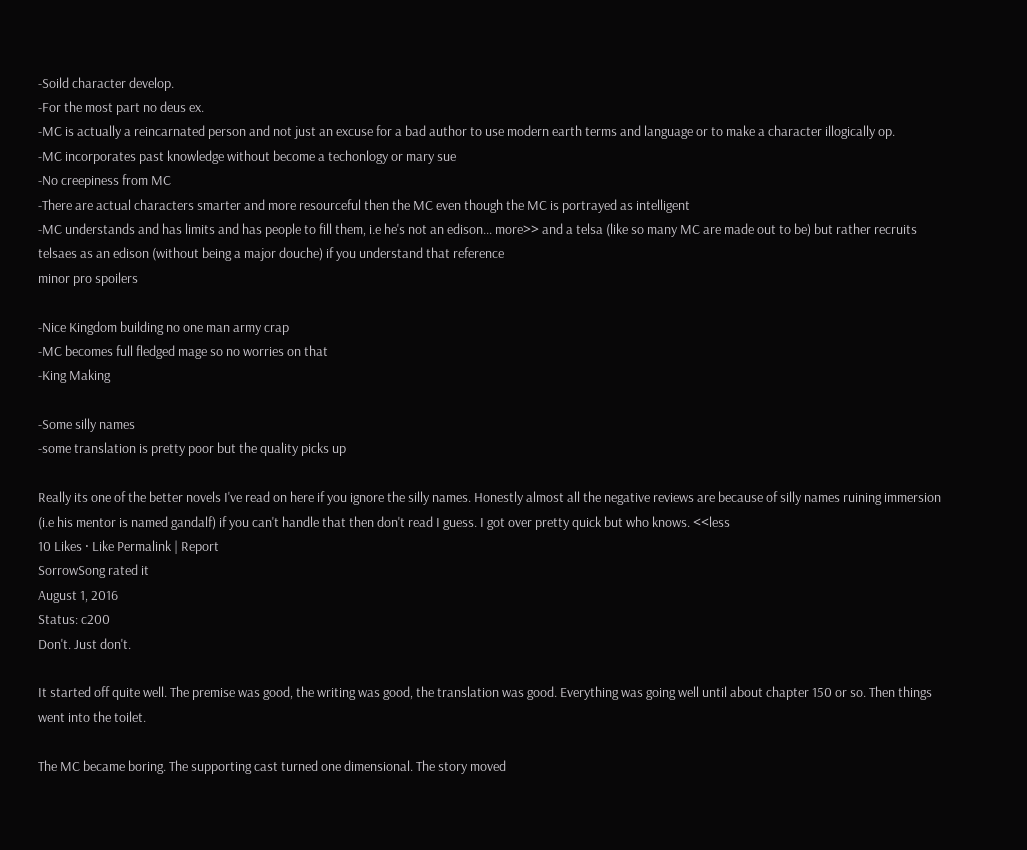-Soild character develop.
-For the most part no deus ex.
-MC is actually a reincarnated person and not just an excuse for a bad author to use modern earth terms and language or to make a character illogically op.
-MC incorporates past knowledge without become a techonlogy or mary sue
-No creepiness from MC
-There are actual characters smarter and more resourceful then the MC even though the MC is portrayed as intelligent
-MC understands and has limits and has people to fill them, i.e he's not an edison... more>> and a telsa (like so many MC are made out to be) but rather recruits telsaes as an edison (without being a major douche) if you understand that reference
minor pro spoilers

-Nice Kingdom building no one man army crap
-MC becomes full fledged mage so no worries on that
-King Making

-Some silly names
-some translation is pretty poor but the quality picks up

Really its one of the better novels I've read on here if you ignore the silly names. Honestly almost all the negative reviews are because of silly names ruining immersion (i.e his mentor is named gandalf) if you can't handle that then don't read I guess. I got over pretty quick but who knows. <<less
10 Likes · Like Permalink | Report
SorrowSong rated it
August 1, 2016
Status: c200
Don't. Just don't.

It started off quite well. The premise was good, the writing was good, the translation was good. Everything was going well until about chapter 150 or so. Then things went into the toilet.

The MC became boring. The supporting cast turned one dimensional. The story moved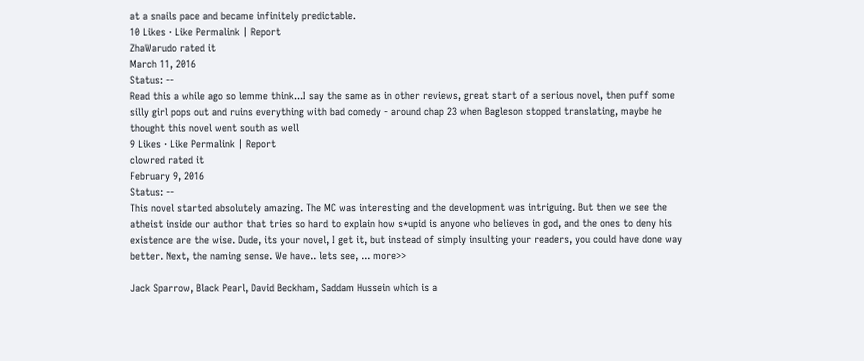at a snails pace and became infinitely predictable.
10 Likes · Like Permalink | Report
ZhaWarudo rated it
March 11, 2016
Status: --
Read this a while ago so lemme think...I say the same as in other reviews, great start of a serious novel, then puff some silly girl pops out and ruins everything with bad comedy - around chap 23 when Bagleson stopped translating, maybe he thought this novel went south as well
9 Likes · Like Permalink | Report
clowred rated it
February 9, 2016
Status: --
This novel started absolutely amazing. The MC was interesting and the development was intriguing. But then we see the atheist inside our author that tries so hard to explain how s*upid is anyone who believes in god, and the ones to deny his existence are the wise. Dude, its your novel, I get it, but instead of simply insulting your readers, you could have done way better. Next, the naming sense. We have.. lets see, ... more>>

Jack Sparrow, Black Pearl, David Beckham, Saddam Hussein which is a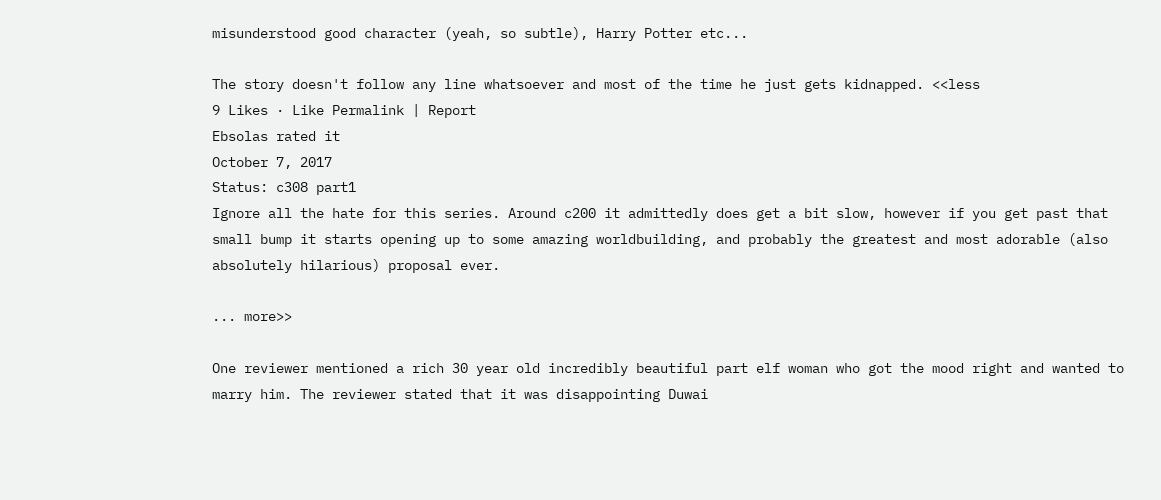misunderstood good character (yeah, so subtle), Harry Potter etc...

The story doesn't follow any line whatsoever and most of the time he just gets kidnapped. <<less
9 Likes · Like Permalink | Report
Ebsolas rated it
October 7, 2017
Status: c308 part1
Ignore all the hate for this series. Around c200 it admittedly does get a bit slow, however if you get past that small bump it starts opening up to some amazing worldbuilding, and probably the greatest and most adorable (also absolutely hilarious) proposal ever.

... more>>

One reviewer mentioned a rich 30 year old incredibly beautiful part elf woman who got the mood right and wanted to marry him. The reviewer stated that it was disappointing Duwai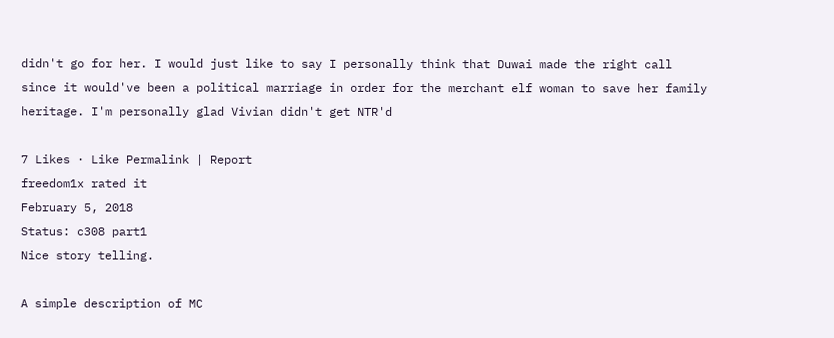didn't go for her. I would just like to say I personally think that Duwai made the right call since it would've been a political marriage in order for the merchant elf woman to save her family heritage. I'm personally glad Vivian didn't get NTR'd

7 Likes · Like Permalink | Report
freedom1x rated it
February 5, 2018
Status: c308 part1
Nice story telling.

A simple description of MC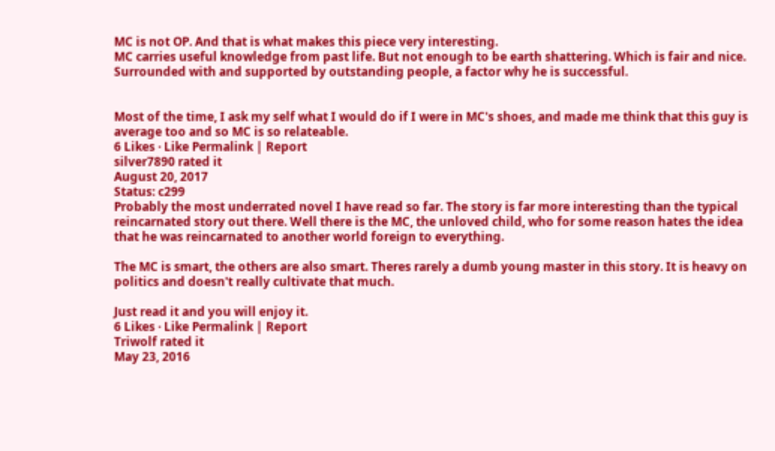MC is not OP. And that is what makes this piece very interesting.
MC carries useful knowledge from past life. But not enough to be earth shattering. Which is fair and nice. Surrounded with and supported by outstanding people, a factor why he is successful.


Most of the time, I ask my self what I would do if I were in MC's shoes, and made me think that this guy is average too and so MC is so relateable.
6 Likes · Like Permalink | Report
silver7890 rated it
August 20, 2017
Status: c299
Probably the most underrated novel I have read so far. The story is far more interesting than the typical reincarnated story out there. Well there is the MC, the unloved child, who for some reason hates the idea that he was reincarnated to another world foreign to everything.

The MC is smart, the others are also smart. Theres rarely a dumb young master in this story. It is heavy on politics and doesn't really cultivate that much.

Just read it and you will enjoy it.
6 Likes · Like Permalink | Report
Triwolf rated it
May 23, 2016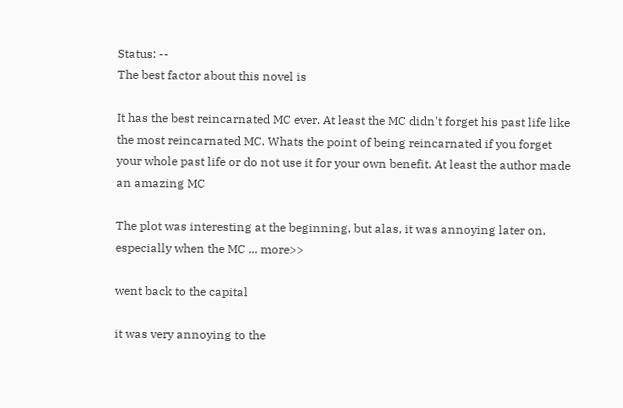Status: --
The best factor about this novel is

It has the best reincarnated MC ever. At least the MC didn't forget his past life like the most reincarnated MC. Whats the point of being reincarnated if you forget your whole past life or do not use it for your own benefit. At least the author made an amazing MC

The plot was interesting at the beginning, but alas, it was annoying later on, especially when the MC ... more>>

went back to the capital

it was very annoying to the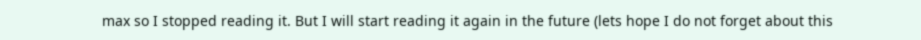max so I stopped reading it. But I will start reading it again in the future (lets hope I do not forget about this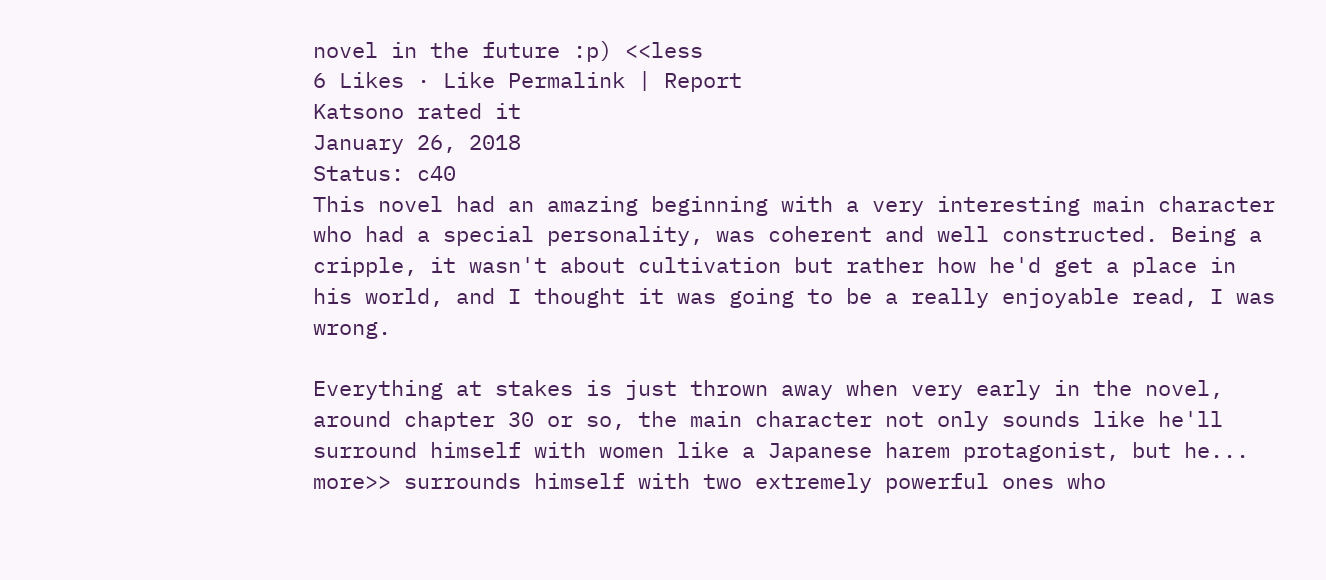novel in the future :p) <<less
6 Likes · Like Permalink | Report
Katsono rated it
January 26, 2018
Status: c40
This novel had an amazing beginning with a very interesting main character who had a special personality, was coherent and well constructed. Being a cripple, it wasn't about cultivation but rather how he'd get a place in his world, and I thought it was going to be a really enjoyable read, I was wrong.

Everything at stakes is just thrown away when very early in the novel, around chapter 30 or so, the main character not only sounds like he'll surround himself with women like a Japanese harem protagonist, but he... more>> surrounds himself with two extremely powerful ones who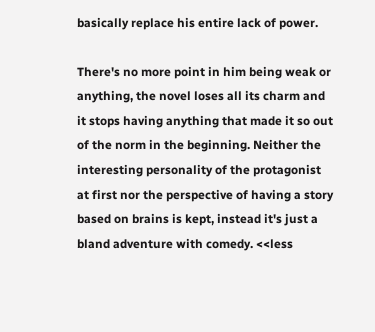basically replace his entire lack of power.

There's no more point in him being weak or anything, the novel loses all its charm and it stops having anything that made it so out of the norm in the beginning. Neither the interesting personality of the protagonist at first nor the perspective of having a story based on brains is kept, instead it's just a bland adventure with comedy. <<less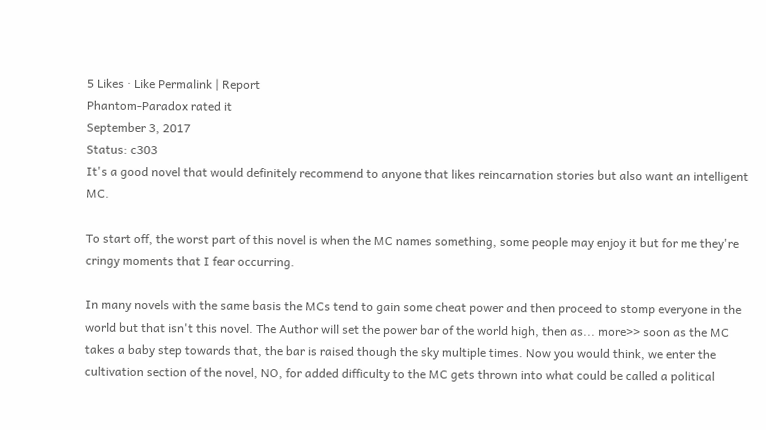5 Likes · Like Permalink | Report
Phantom-Paradox rated it
September 3, 2017
Status: c303
It's a good novel that would definitely recommend to anyone that likes reincarnation stories but also want an intelligent MC.

To start off, the worst part of this novel is when the MC names something, some people may enjoy it but for me they're cringy moments that I fear occurring.

In many novels with the same basis the MCs tend to gain some cheat power and then proceed to stomp everyone in the world but that isn't this novel. The Author will set the power bar of the world high, then as... more>> soon as the MC takes a baby step towards that, the bar is raised though the sky multiple times. Now you would think, we enter the cultivation section of the novel, NO, for added difficulty to the MC gets thrown into what could be called a political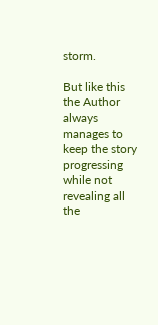storm.

But like this the Author always manages to keep the story progressing while not revealing all the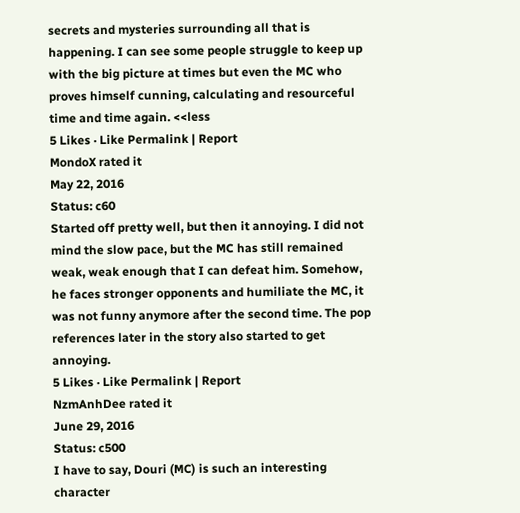secrets and mysteries surrounding all that is happening. I can see some people struggle to keep up with the big picture at times but even the MC who proves himself cunning, calculating and resourceful time and time again. <<less
5 Likes · Like Permalink | Report
MondoX rated it
May 22, 2016
Status: c60
Started off pretty well, but then it annoying. I did not mind the slow pace, but the MC has still remained weak, weak enough that I can defeat him. Somehow, he faces stronger opponents and humiliate the MC, it was not funny anymore after the second time. The pop references later in the story also started to get annoying.
5 Likes · Like Permalink | Report
NzmAnhDee rated it
June 29, 2016
Status: c500
I have to say, Douri (MC) is such an interesting character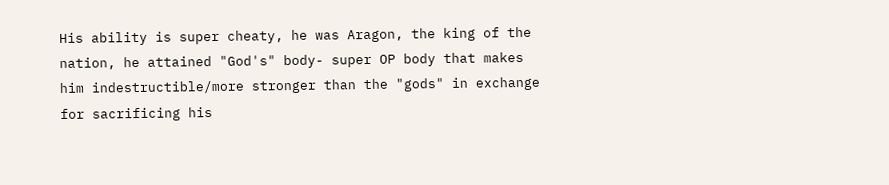His ability is super cheaty, he was Aragon, the king of the nation, he attained "God's" body- super OP body that makes him indestructible/more stronger than the "gods" in exchange for sacrificing his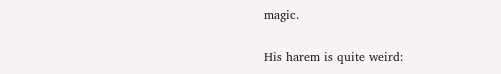magic.

His harem is quite weird: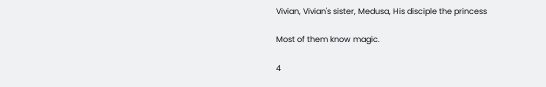Vivian, Vivian's sister, Medusa, His disciple the princess

Most of them know magic.

4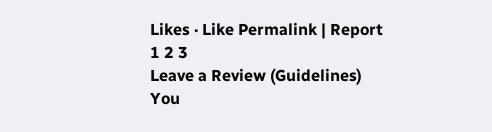Likes · Like Permalink | Report
1 2 3
Leave a Review (Guidelines)
You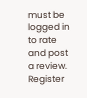must be logged in to rate and post a review. Register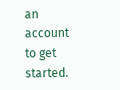an account to get started.